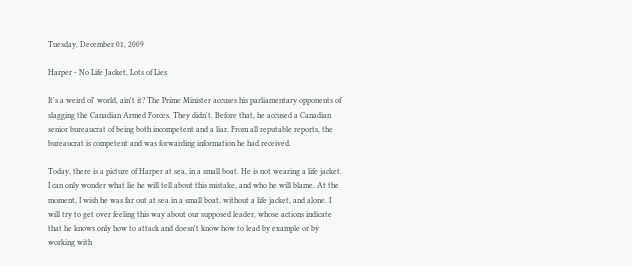Tuesday, December 01, 2009

Harper - No Life Jacket, Lots of Lies

It's a weird ol' world, ain't it? The Prime Minister accuses his parliamentary opponents of slagging the Canadian Armed Forces. They didn't. Before that, he accused a Canadian senior bureaucrat of being both incompetent and a liar. From all reputable reports, the bureaucrat is competent and was forwarding information he had received.

Today, there is a picture of Harper at sea, in a small boat. He is not wearing a life jacket. I can only wonder what lie he will tell about this mistake, and who he will blame. At the moment, I wish he was far out at sea in a small boat, without a life jacket, and alone. I will try to get over feeling this way about our supposed leader, whose actions indicate that he knows only how to attack and doesn't know how to lead by example or by working with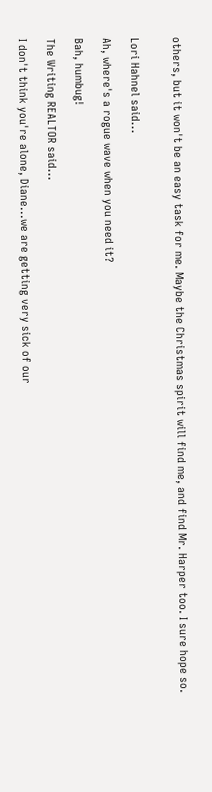others, but it won't be an easy task for me. Maybe the Christmas spirit will find me, and find Mr. Harper too. I sure hope so.


Lori Hahnel said...

Ah, where's a rogue wave when you need it?

Bah, humbug!

The Writing REALTOR said...

I don't think you're alone, Diane...we are getting very sick of our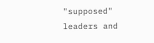"supposed" leaders and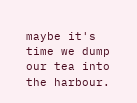maybe it's time we dump our tea into the harbour.